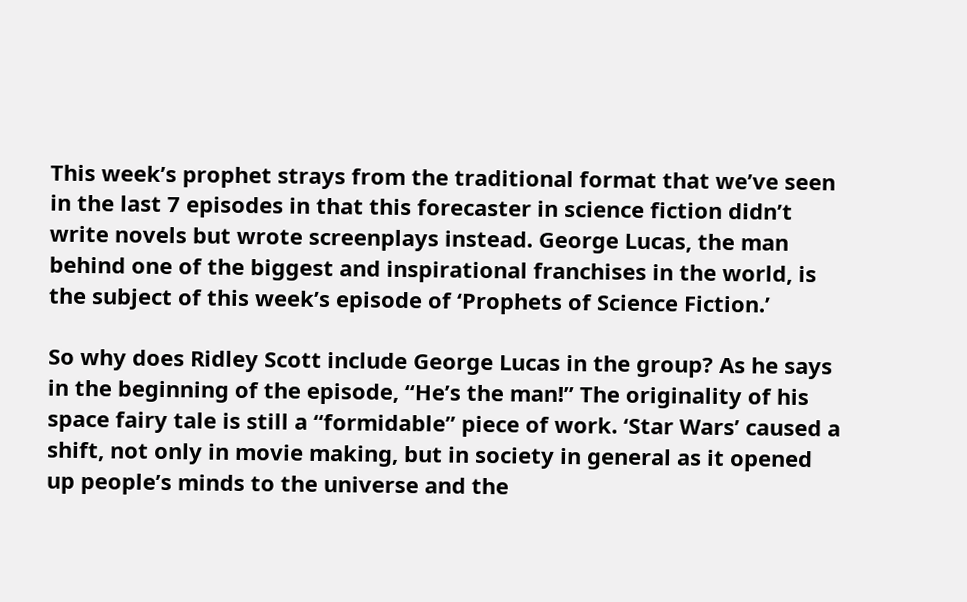This week’s prophet strays from the traditional format that we’ve seen in the last 7 episodes in that this forecaster in science fiction didn’t write novels but wrote screenplays instead. George Lucas, the man behind one of the biggest and inspirational franchises in the world, is the subject of this week’s episode of ‘Prophets of Science Fiction.’

So why does Ridley Scott include George Lucas in the group? As he says in the beginning of the episode, “He’s the man!” The originality of his space fairy tale is still a “formidable” piece of work. ‘Star Wars’ caused a shift, not only in movie making, but in society in general as it opened up people’s minds to the universe and the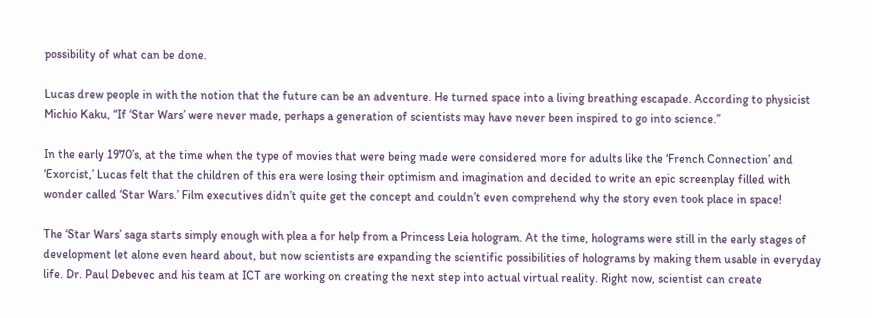possibility of what can be done.

Lucas drew people in with the notion that the future can be an adventure. He turned space into a living breathing escapade. According to physicist Michio Kaku, “If ‘Star Wars’ were never made, perhaps a generation of scientists may have never been inspired to go into science.”

In the early 1970’s, at the time when the type of movies that were being made were considered more for adults like the ‘French Connection’ and ‘Exorcist,’ Lucas felt that the children of this era were losing their optimism and imagination and decided to write an epic screenplay filled with wonder called ‘Star Wars.’ Film executives didn’t quite get the concept and couldn’t even comprehend why the story even took place in space!

The ‘Star Wars’ saga starts simply enough with plea a for help from a Princess Leia hologram. At the time, holograms were still in the early stages of development let alone even heard about, but now scientists are expanding the scientific possibilities of holograms by making them usable in everyday life. Dr. Paul Debevec and his team at ICT are working on creating the next step into actual virtual reality. Right now, scientist can create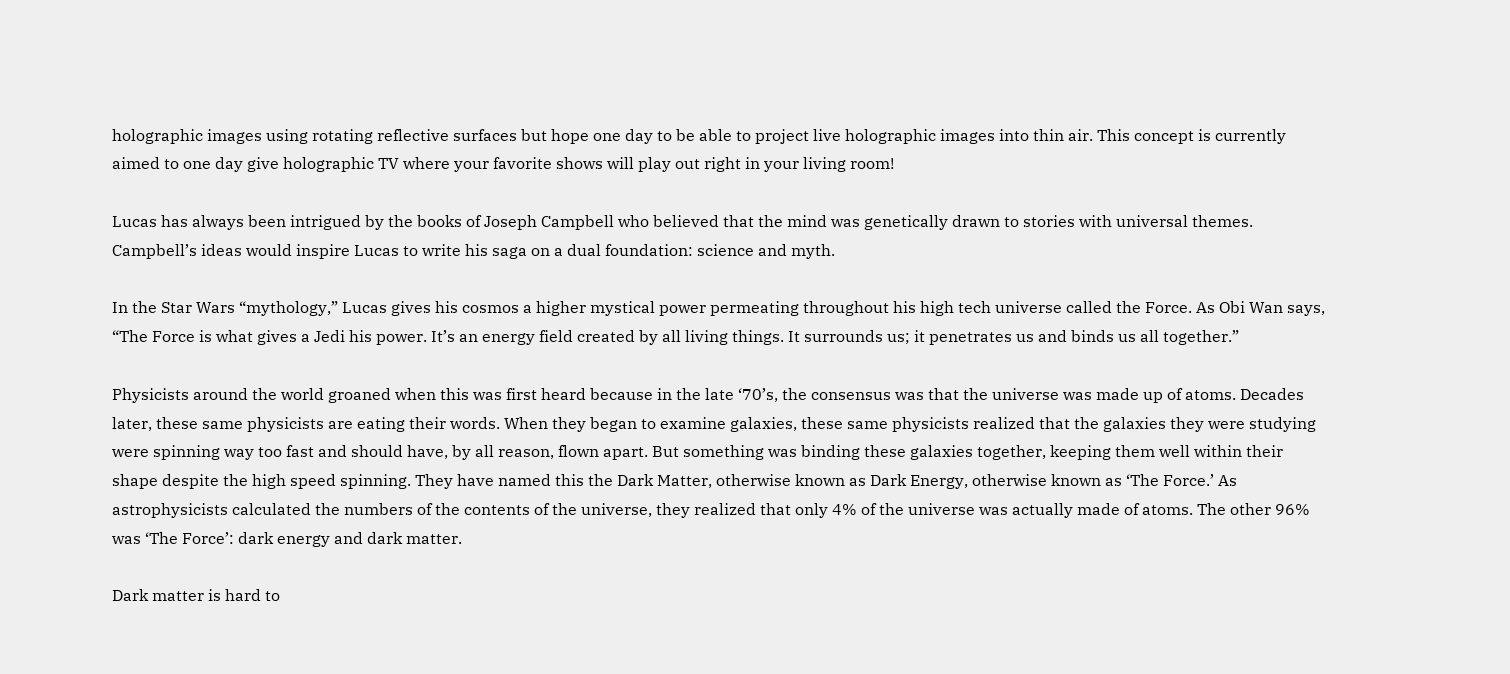holographic images using rotating reflective surfaces but hope one day to be able to project live holographic images into thin air. This concept is currently aimed to one day give holographic TV where your favorite shows will play out right in your living room!

Lucas has always been intrigued by the books of Joseph Campbell who believed that the mind was genetically drawn to stories with universal themes. Campbell’s ideas would inspire Lucas to write his saga on a dual foundation: science and myth.

In the Star Wars “mythology,” Lucas gives his cosmos a higher mystical power permeating throughout his high tech universe called the Force. As Obi Wan says, “The Force is what gives a Jedi his power. It’s an energy field created by all living things. It surrounds us; it penetrates us and binds us all together.”

Physicists around the world groaned when this was first heard because in the late ‘70’s, the consensus was that the universe was made up of atoms. Decades later, these same physicists are eating their words. When they began to examine galaxies, these same physicists realized that the galaxies they were studying were spinning way too fast and should have, by all reason, flown apart. But something was binding these galaxies together, keeping them well within their shape despite the high speed spinning. They have named this the Dark Matter, otherwise known as Dark Energy, otherwise known as ‘The Force.’ As astrophysicists calculated the numbers of the contents of the universe, they realized that only 4% of the universe was actually made of atoms. The other 96% was ‘The Force’: dark energy and dark matter.

Dark matter is hard to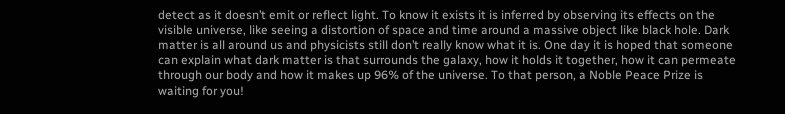detect as it doesn’t emit or reflect light. To know it exists it is inferred by observing its effects on the visible universe, like seeing a distortion of space and time around a massive object like black hole. Dark matter is all around us and physicists still don’t really know what it is. One day it is hoped that someone can explain what dark matter is that surrounds the galaxy, how it holds it together, how it can permeate through our body and how it makes up 96% of the universe. To that person, a Noble Peace Prize is waiting for you!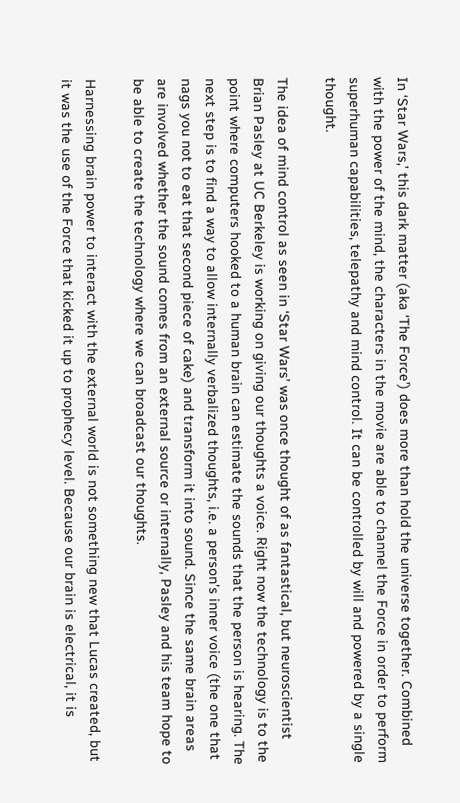In ‘Star Wars,’ this dark matter (aka ‘The Force’) does more than hold the universe together. Combined with the power of the mind, the characters in the movie are able to channel the Force in order to perform superhuman capabilities, telepathy and mind control. It can be controlled by will and powered by a single thought.

The idea of mind control as seen in ‘Star Wars’ was once thought of as fantastical, but neuroscientist Brian Pasley at UC Berkeley is working on giving our thoughts a voice. Right now the technology is to the point where computers hooked to a human brain can estimate the sounds that the person is hearing. The next step is to find a way to allow internally verbalized thoughts, i.e. a person’s inner voice (the one that nags you not to eat that second piece of cake) and transform it into sound. Since the same brain areas are involved whether the sound comes from an external source or internally, Pasley and his team hope to be able to create the technology where we can broadcast our thoughts.

Harnessing brain power to interact with the external world is not something new that Lucas created, but it was the use of the Force that kicked it up to prophecy level. Because our brain is electrical, it is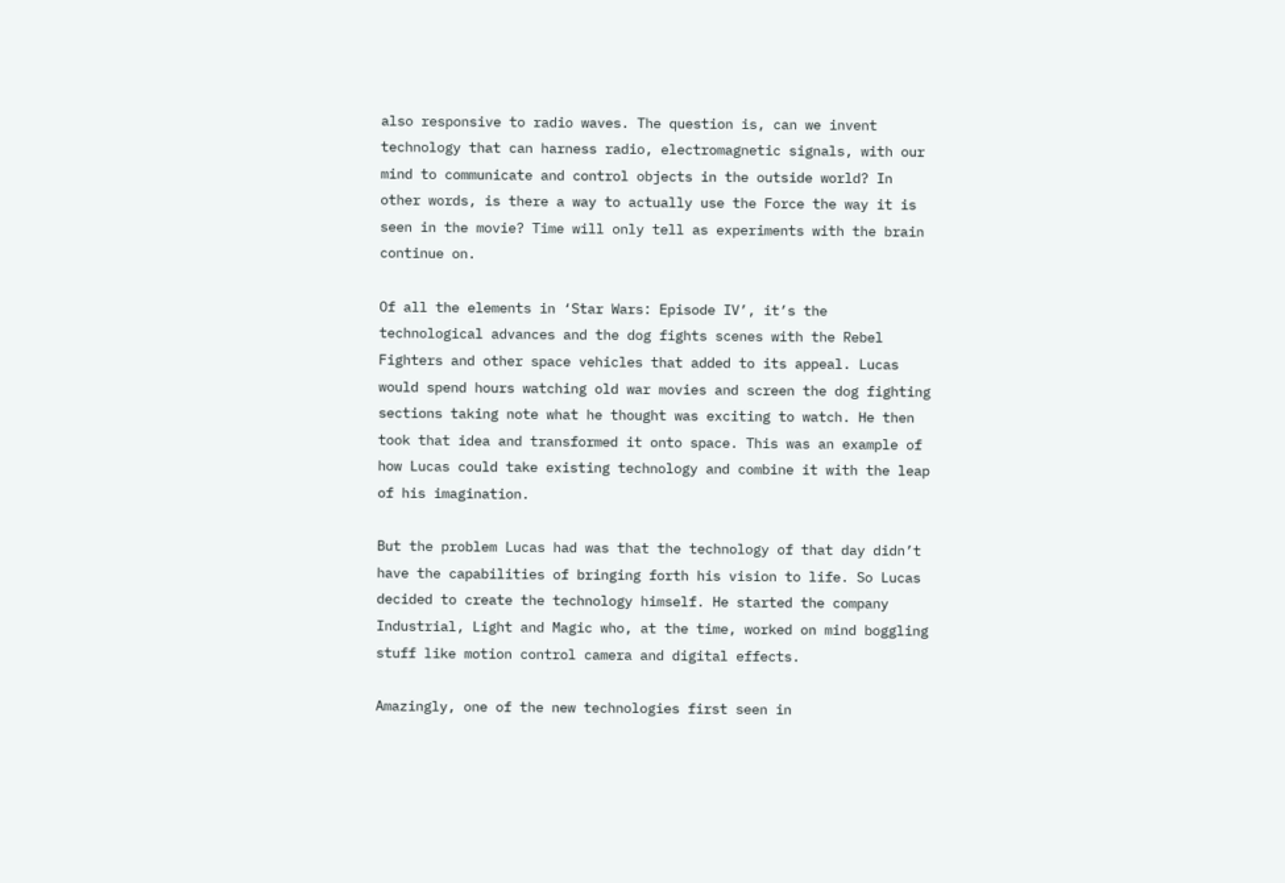also responsive to radio waves. The question is, can we invent technology that can harness radio, electromagnetic signals, with our mind to communicate and control objects in the outside world? In other words, is there a way to actually use the Force the way it is seen in the movie? Time will only tell as experiments with the brain continue on.

Of all the elements in ‘Star Wars: Episode IV’, it’s the technological advances and the dog fights scenes with the Rebel Fighters and other space vehicles that added to its appeal. Lucas would spend hours watching old war movies and screen the dog fighting sections taking note what he thought was exciting to watch. He then took that idea and transformed it onto space. This was an example of how Lucas could take existing technology and combine it with the leap of his imagination.

But the problem Lucas had was that the technology of that day didn’t have the capabilities of bringing forth his vision to life. So Lucas decided to create the technology himself. He started the company Industrial, Light and Magic who, at the time, worked on mind boggling stuff like motion control camera and digital effects.

Amazingly, one of the new technologies first seen in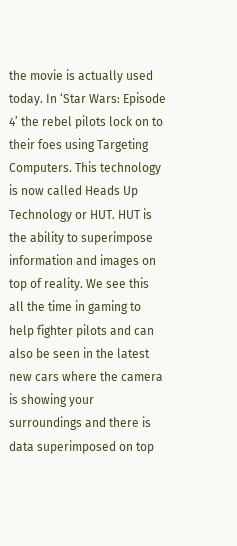the movie is actually used today. In ‘Star Wars: Episode 4’ the rebel pilots lock on to their foes using Targeting Computers. This technology is now called Heads Up Technology or HUT. HUT is the ability to superimpose information and images on top of reality. We see this all the time in gaming to help fighter pilots and can also be seen in the latest new cars where the camera is showing your surroundings and there is data superimposed on top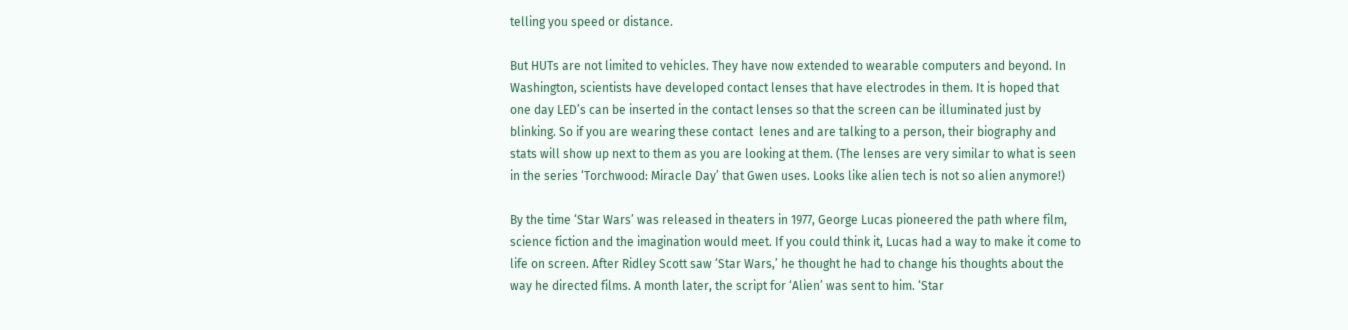telling you speed or distance.

But HUTs are not limited to vehicles. They have now extended to wearable computers and beyond. In Washington, scientists have developed contact lenses that have electrodes in them. It is hoped that one day LED’s can be inserted in the contact lenses so that the screen can be illuminated just by blinking. So if you are wearing these contact  lenes and are talking to a person, their biography and stats will show up next to them as you are looking at them. (The lenses are very similar to what is seen in the series ‘Torchwood: Miracle Day’ that Gwen uses. Looks like alien tech is not so alien anymore!)

By the time ‘Star Wars’ was released in theaters in 1977, George Lucas pioneered the path where film, science fiction and the imagination would meet. If you could think it, Lucas had a way to make it come to life on screen. After Ridley Scott saw ‘Star Wars,’ he thought he had to change his thoughts about the way he directed films. A month later, the script for ‘Alien’ was sent to him. ‘Star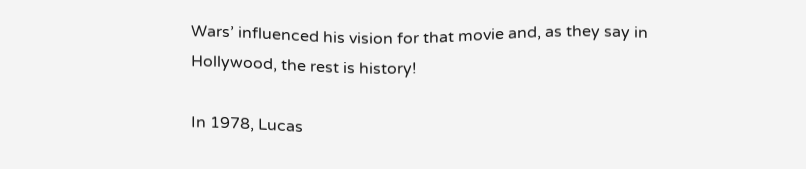Wars’ influenced his vision for that movie and, as they say in Hollywood, the rest is history!

In 1978, Lucas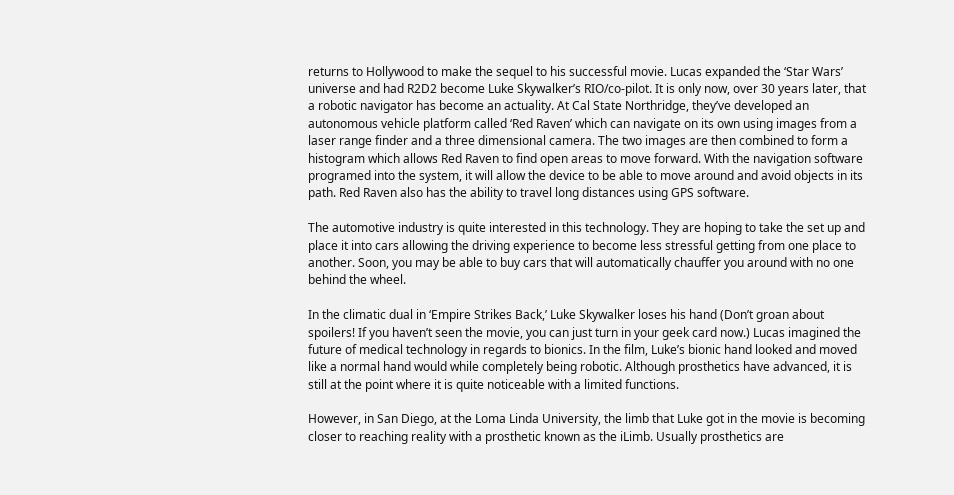returns to Hollywood to make the sequel to his successful movie. Lucas expanded the ‘Star Wars’ universe and had R2D2 become Luke Skywalker’s RIO/co-pilot. It is only now, over 30 years later, that a robotic navigator has become an actuality. At Cal State Northridge, they’ve developed an autonomous vehicle platform called ‘Red Raven’ which can navigate on its own using images from a laser range finder and a three dimensional camera. The two images are then combined to form a histogram which allows Red Raven to find open areas to move forward. With the navigation software programed into the system, it will allow the device to be able to move around and avoid objects in its path. Red Raven also has the ability to travel long distances using GPS software.

The automotive industry is quite interested in this technology. They are hoping to take the set up and place it into cars allowing the driving experience to become less stressful getting from one place to another. Soon, you may be able to buy cars that will automatically chauffer you around with no one behind the wheel.

In the climatic dual in ‘Empire Strikes Back,’ Luke Skywalker loses his hand (Don’t groan about spoilers! If you haven’t seen the movie, you can just turn in your geek card now.) Lucas imagined the future of medical technology in regards to bionics. In the film, Luke’s bionic hand looked and moved like a normal hand would while completely being robotic. Although prosthetics have advanced, it is still at the point where it is quite noticeable with a limited functions.

However, in San Diego, at the Loma Linda University, the limb that Luke got in the movie is becoming closer to reaching reality with a prosthetic known as the iLimb. Usually prosthetics are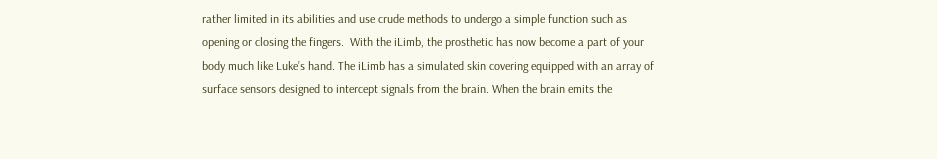rather limited in its abilities and use crude methods to undergo a simple function such as opening or closing the fingers.  With the iLimb, the prosthetic has now become a part of your body much like Luke’s hand. The iLimb has a simulated skin covering equipped with an array of surface sensors designed to intercept signals from the brain. When the brain emits the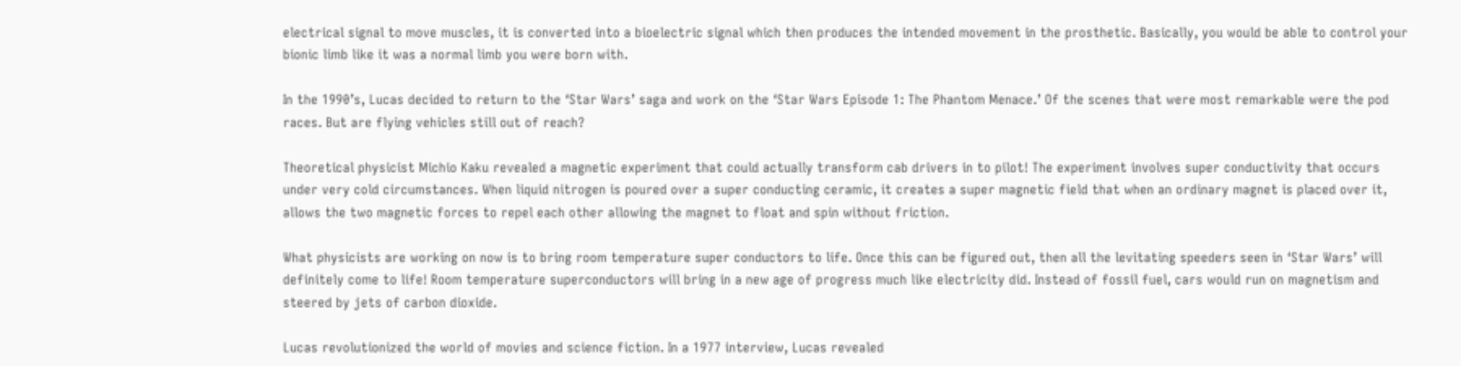electrical signal to move muscles, it is converted into a bioelectric signal which then produces the intended movement in the prosthetic. Basically, you would be able to control your bionic limb like it was a normal limb you were born with.

In the 1990’s, Lucas decided to return to the ‘Star Wars’ saga and work on the ‘Star Wars Episode 1: The Phantom Menace.’ Of the scenes that were most remarkable were the pod races. But are flying vehicles still out of reach?

Theoretical physicist Michio Kaku revealed a magnetic experiment that could actually transform cab drivers in to pilot! The experiment involves super conductivity that occurs under very cold circumstances. When liquid nitrogen is poured over a super conducting ceramic, it creates a super magnetic field that when an ordinary magnet is placed over it, allows the two magnetic forces to repel each other allowing the magnet to float and spin without friction.

What physicists are working on now is to bring room temperature super conductors to life. Once this can be figured out, then all the levitating speeders seen in ‘Star Wars’ will definitely come to life! Room temperature superconductors will bring in a new age of progress much like electricity did. Instead of fossil fuel, cars would run on magnetism and steered by jets of carbon dioxide.

Lucas revolutionized the world of movies and science fiction. In a 1977 interview, Lucas revealed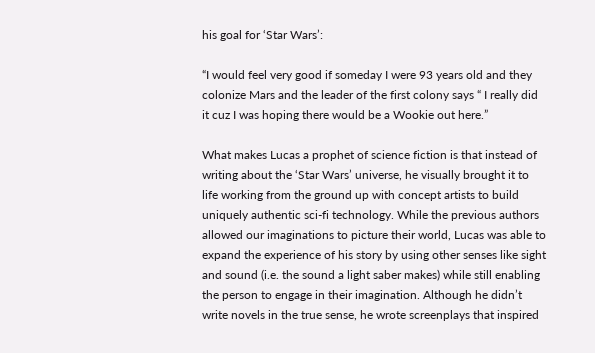his goal for ‘Star Wars’:

“I would feel very good if someday I were 93 years old and they colonize Mars and the leader of the first colony says “ I really did it cuz I was hoping there would be a Wookie out here.”

What makes Lucas a prophet of science fiction is that instead of writing about the ‘Star Wars’ universe, he visually brought it to life working from the ground up with concept artists to build uniquely authentic sci-fi technology. While the previous authors allowed our imaginations to picture their world, Lucas was able to expand the experience of his story by using other senses like sight and sound (i.e. the sound a light saber makes) while still enabling the person to engage in their imagination. Although he didn’t write novels in the true sense, he wrote screenplays that inspired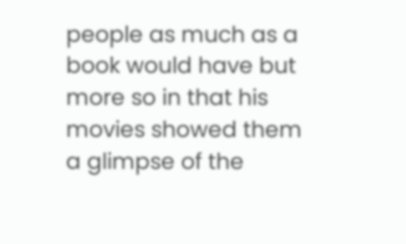people as much as a book would have but more so in that his movies showed them a glimpse of the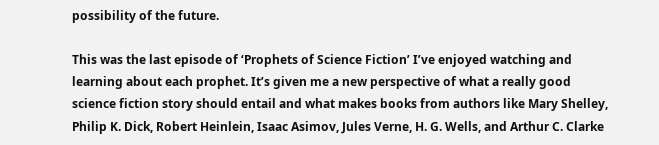possibility of the future.

This was the last episode of ‘Prophets of Science Fiction’ I’ve enjoyed watching and learning about each prophet. It’s given me a new perspective of what a really good science fiction story should entail and what makes books from authors like Mary Shelley, Philip K. Dick, Robert Heinlein, Isaac Asimov, Jules Verne, H. G. Wells, and Arthur C. Clarke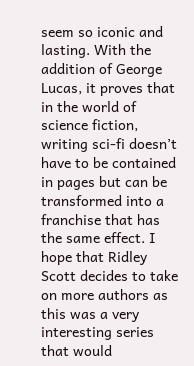seem so iconic and lasting. With the addition of George Lucas, it proves that in the world of science fiction, writing sci-fi doesn’t have to be contained in pages but can be transformed into a franchise that has the same effect. I hope that Ridley Scott decides to take on more authors as this was a very interesting series that would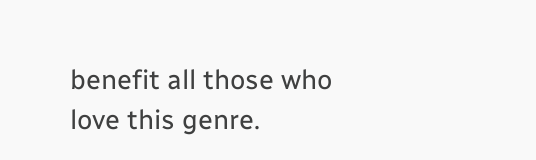benefit all those who love this genre.